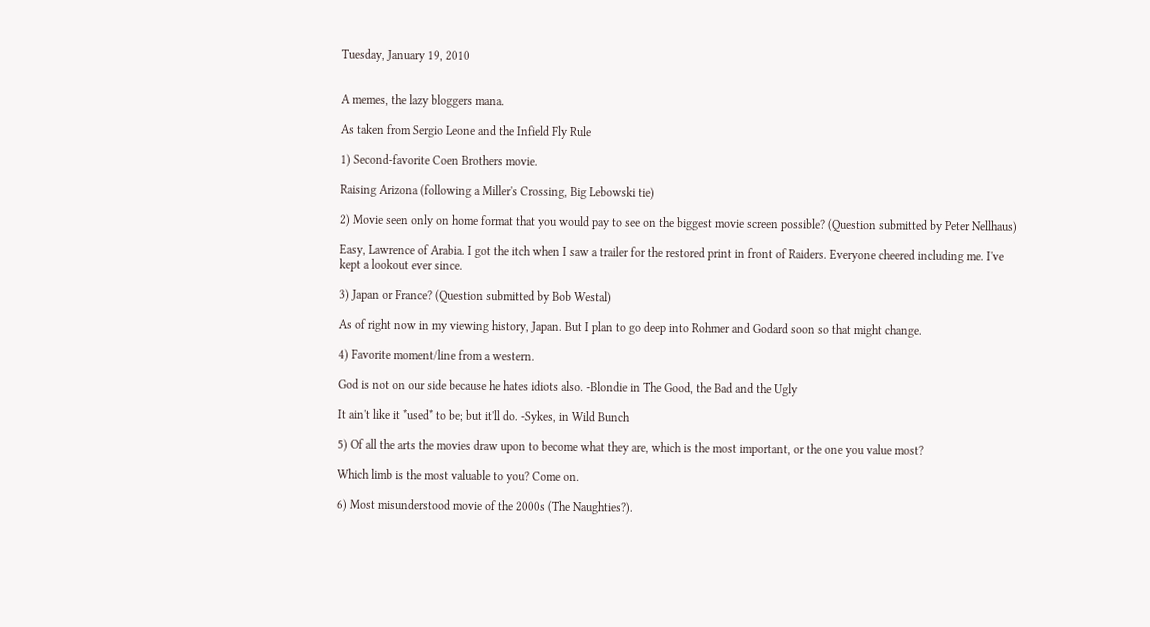Tuesday, January 19, 2010


A memes, the lazy bloggers mana.

As taken from Sergio Leone and the Infield Fly Rule

1) Second-favorite Coen Brothers movie.

Raising Arizona (following a Miller's Crossing, Big Lebowski tie)

2) Movie seen only on home format that you would pay to see on the biggest movie screen possible? (Question submitted by Peter Nellhaus)

Easy, Lawrence of Arabia. I got the itch when I saw a trailer for the restored print in front of Raiders. Everyone cheered including me. I've kept a lookout ever since.

3) Japan or France? (Question submitted by Bob Westal)

As of right now in my viewing history, Japan. But I plan to go deep into Rohmer and Godard soon so that might change.

4) Favorite moment/line from a western.

God is not on our side because he hates idiots also. -Blondie in The Good, the Bad and the Ugly

It ain't like it *used* to be; but it'll do. -Sykes, in Wild Bunch

5) Of all the arts the movies draw upon to become what they are, which is the most important, or the one you value most?

Which limb is the most valuable to you? Come on.

6) Most misunderstood movie of the 2000s (The Naughties?).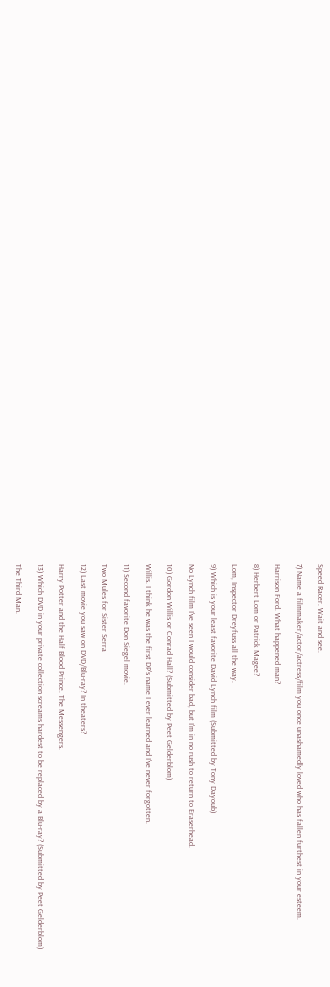Speed Racer. Wait and see.

7) Name a filmmaker/actor/actress/film you once unashamedly loved who has fallen furthest in your esteem.

Harrison Ford. What happened man?

8) Herbert Lom or Patrick Magee?

Lom, Inspector Dreyfuss all the way.

9) Which is your least favorite David Lynch film (Submitted by Tony Dayoub)

No Lynch film I've seen I would consider bad, but I'm in no rush to return to Eraserhead.

10) Gordon Willis or Conrad Hall? (Submitted by Peet Gelderblom)

Willis. I think he was the first DP's name I ever learned and I've never forgotten.

11) Second favorite Don Siegel movie.

Two Mules for Sister Serra

12) Last movie you saw on DVD/Blu-ray? In theaters?

Harry Potter and the Half Blood Prince. The Messengers.

13) Which DVD in your private collection screams hardest to be replaced by a Blu-ray? (Submitted by Peet Gelderblom)

The Third Man.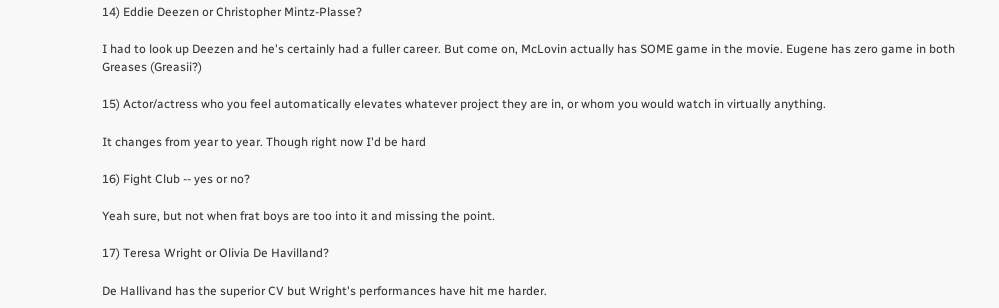14) Eddie Deezen or Christopher Mintz-Plasse?

I had to look up Deezen and he's certainly had a fuller career. But come on, McLovin actually has SOME game in the movie. Eugene has zero game in both Greases (Greasii?)

15) Actor/actress who you feel automatically elevates whatever project they are in, or whom you would watch in virtually anything.

It changes from year to year. Though right now I'd be hard

16) Fight Club -- yes or no?

Yeah sure, but not when frat boys are too into it and missing the point.

17) Teresa Wright or Olivia De Havilland?

De Hallivand has the superior CV but Wright's performances have hit me harder.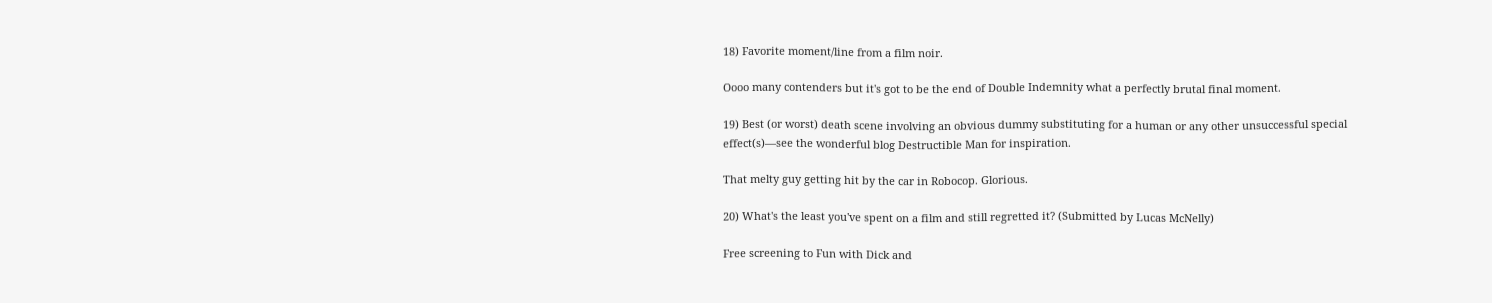18) Favorite moment/line from a film noir.

Oooo many contenders but it's got to be the end of Double Indemnity what a perfectly brutal final moment.

19) Best (or worst) death scene involving an obvious dummy substituting for a human or any other unsuccessful special effect(s)—see the wonderful blog Destructible Man for inspiration.

That melty guy getting hit by the car in Robocop. Glorious.

20) What's the least you've spent on a film and still regretted it? (Submitted by Lucas McNelly)

Free screening to Fun with Dick and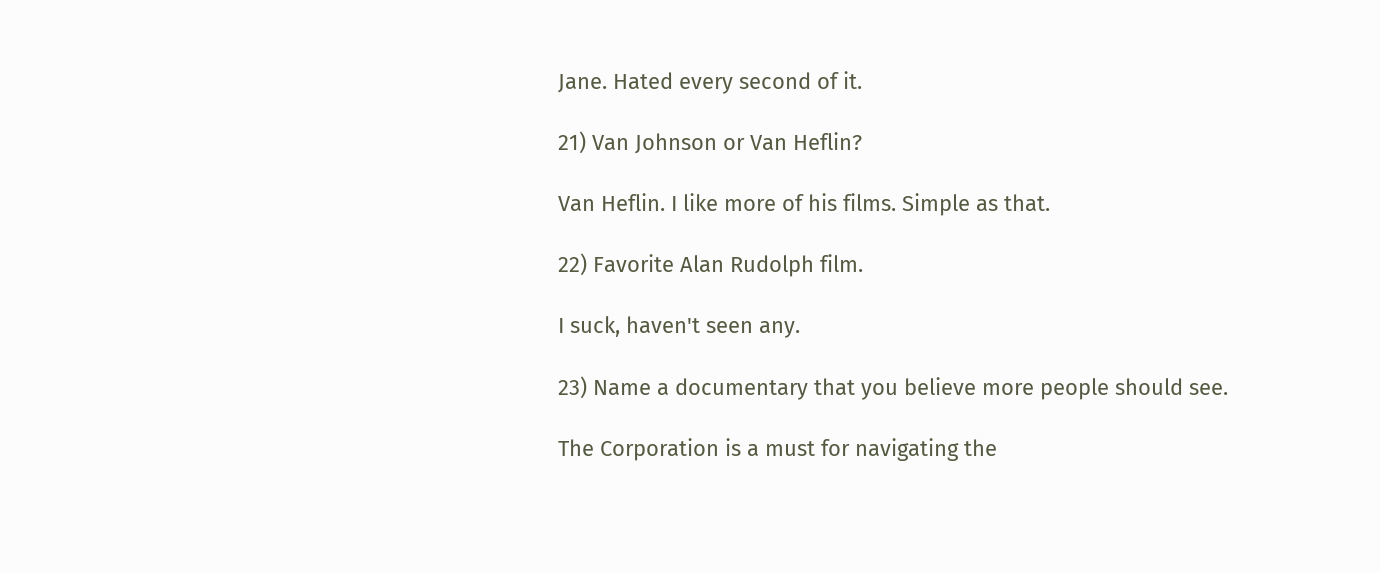Jane. Hated every second of it.

21) Van Johnson or Van Heflin?

Van Heflin. I like more of his films. Simple as that.

22) Favorite Alan Rudolph film.

I suck, haven't seen any.

23) Name a documentary that you believe more people should see.

The Corporation is a must for navigating the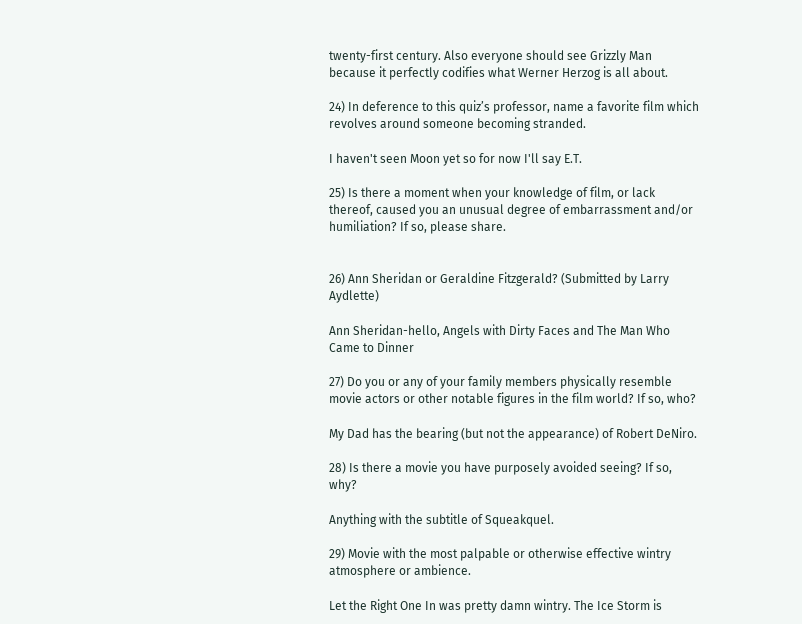twenty-first century. Also everyone should see Grizzly Man because it perfectly codifies what Werner Herzog is all about.

24) In deference to this quiz’s professor, name a favorite film which revolves around someone becoming stranded.

I haven't seen Moon yet so for now I'll say E.T.

25) Is there a moment when your knowledge of film, or lack thereof, caused you an unusual degree of embarrassment and/or humiliation? If so, please share.


26) Ann Sheridan or Geraldine Fitzgerald? (Submitted by Larry Aydlette)

Ann Sheridan-hello, Angels with Dirty Faces and The Man Who Came to Dinner

27) Do you or any of your family members physically resemble movie actors or other notable figures in the film world? If so, who?

My Dad has the bearing (but not the appearance) of Robert DeNiro.

28) Is there a movie you have purposely avoided seeing? If so, why?

Anything with the subtitle of Squeakquel.

29) Movie with the most palpable or otherwise effective wintry atmosphere or ambience.

Let the Right One In was pretty damn wintry. The Ice Storm is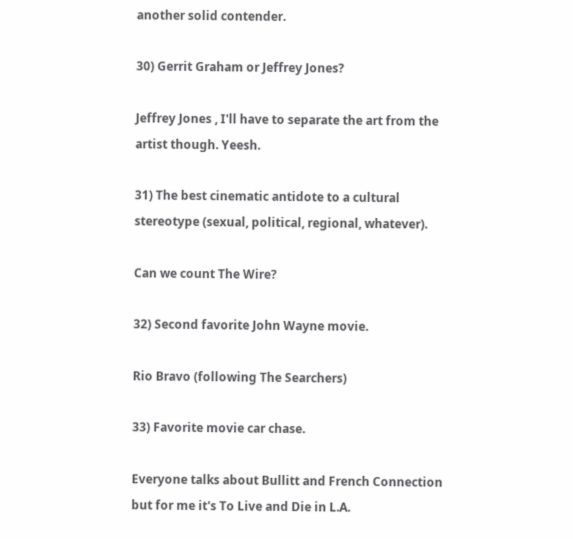another solid contender.

30) Gerrit Graham or Jeffrey Jones?

Jeffrey Jones , I'll have to separate the art from the artist though. Yeesh.

31) The best cinematic antidote to a cultural stereotype (sexual, political, regional, whatever).

Can we count The Wire?

32) Second favorite John Wayne movie.

Rio Bravo (following The Searchers)

33) Favorite movie car chase.

Everyone talks about Bullitt and French Connection but for me it's To Live and Die in L.A.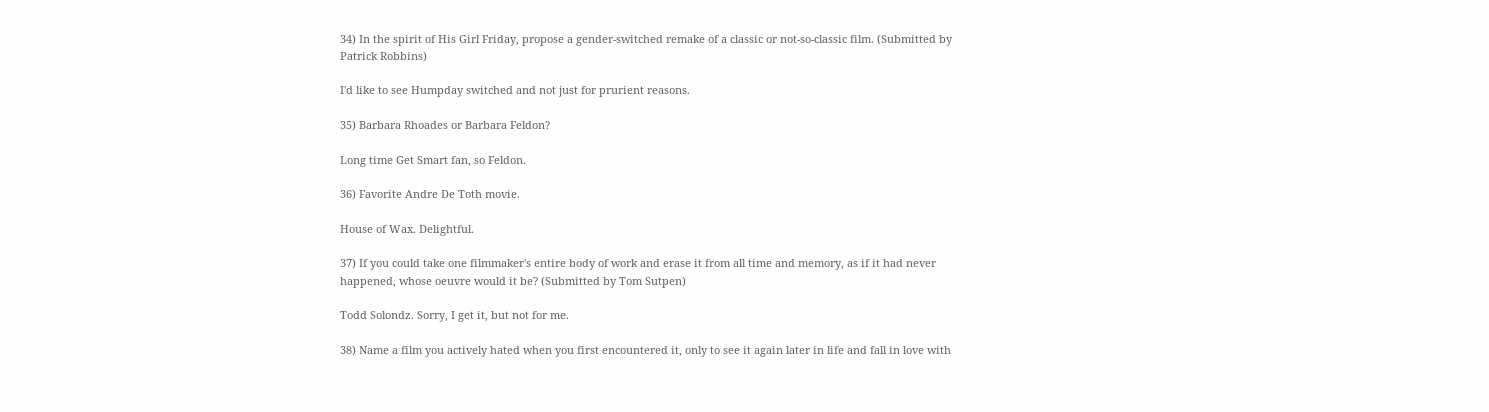34) In the spirit of His Girl Friday, propose a gender-switched remake of a classic or not-so-classic film. (Submitted by Patrick Robbins)

I'd like to see Humpday switched and not just for prurient reasons.

35) Barbara Rhoades or Barbara Feldon?

Long time Get Smart fan, so Feldon.

36) Favorite Andre De Toth movie.

House of Wax. Delightful.

37) If you could take one filmmaker's entire body of work and erase it from all time and memory, as if it had never happened, whose oeuvre would it be? (Submitted by Tom Sutpen)

Todd Solondz. Sorry, I get it, but not for me.

38) Name a film you actively hated when you first encountered it, only to see it again later in life and fall in love with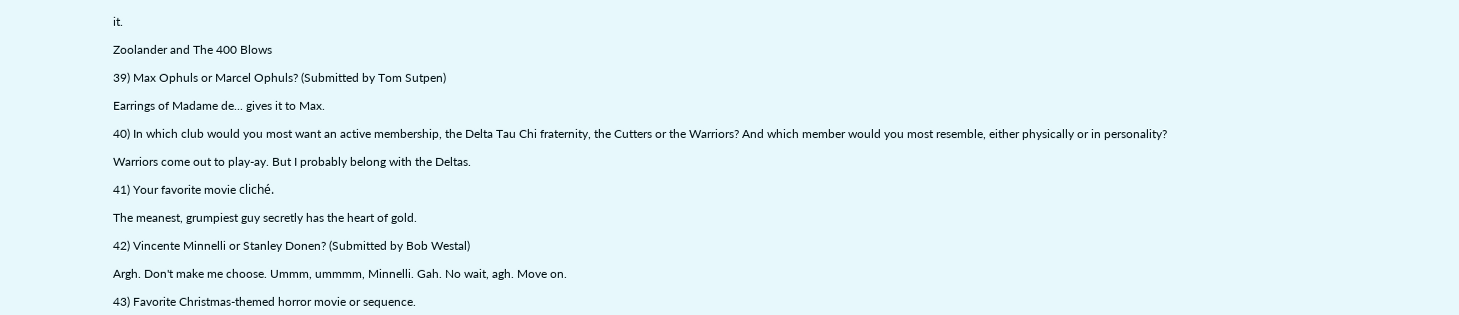it.

Zoolander and The 400 Blows

39) Max Ophuls or Marcel Ophuls? (Submitted by Tom Sutpen)

Earrings of Madame de... gives it to Max.

40) In which club would you most want an active membership, the Delta Tau Chi fraternity, the Cutters or the Warriors? And which member would you most resemble, either physically or in personality?

Warriors come out to play-ay. But I probably belong with the Deltas.

41) Your favorite movie cliché.

The meanest, grumpiest guy secretly has the heart of gold.

42) Vincente Minnelli or Stanley Donen? (Submitted by Bob Westal)

Argh. Don't make me choose. Ummm, ummmm, Minnelli. Gah. No wait, agh. Move on.

43) Favorite Christmas-themed horror movie or sequence.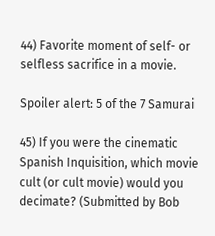44) Favorite moment of self- or selfless sacrifice in a movie.

Spoiler alert: 5 of the 7 Samurai

45) If you were the cinematic Spanish Inquisition, which movie cult (or cult movie) would you decimate? (Submitted by Bob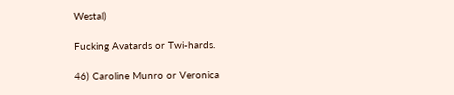Westal)

Fucking Avatards or Twi-hards.

46) Caroline Munro or Veronica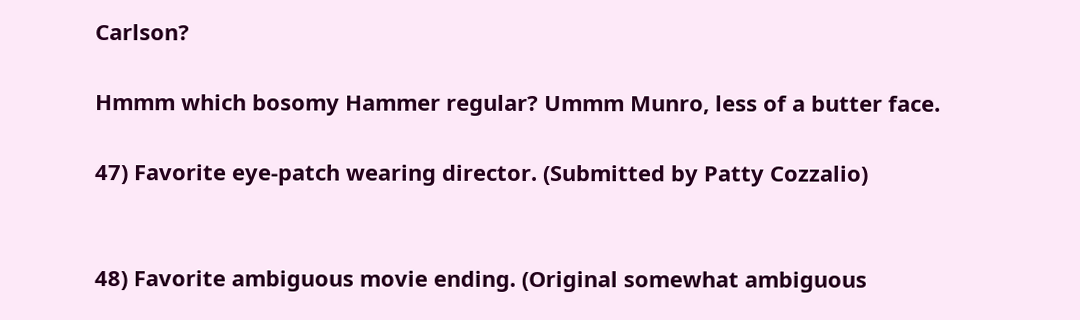Carlson?

Hmmm which bosomy Hammer regular? Ummm Munro, less of a butter face.

47) Favorite eye-patch wearing director. (Submitted by Patty Cozzalio)


48) Favorite ambiguous movie ending. (Original somewhat ambiguous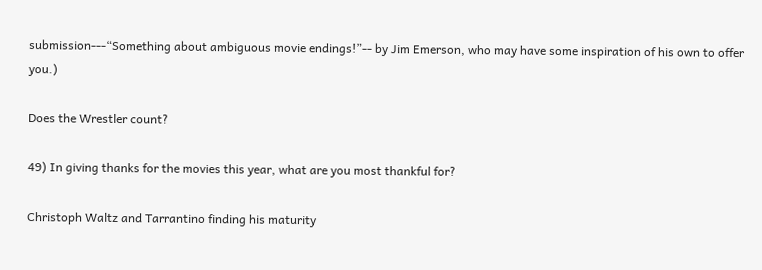submission---“Something about ambiguous movie endings!”-- by Jim Emerson, who may have some inspiration of his own to offer you.)

Does the Wrestler count?

49) In giving thanks for the movies this year, what are you most thankful for?

Christoph Waltz and Tarrantino finding his maturity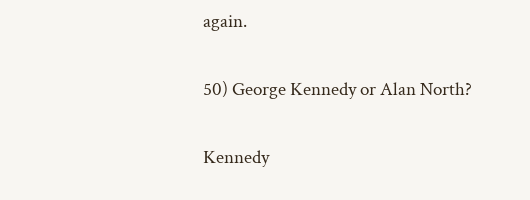again.

50) George Kennedy or Alan North?

Kennedy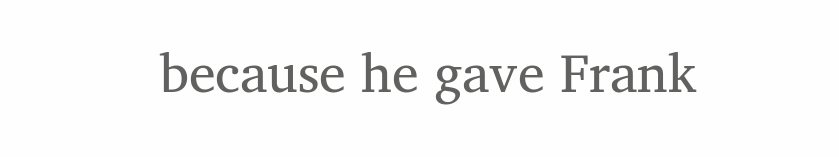because he gave Frank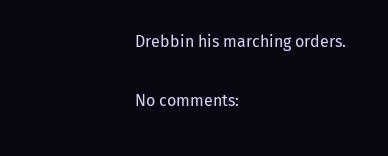Drebbin his marching orders.

No comments: